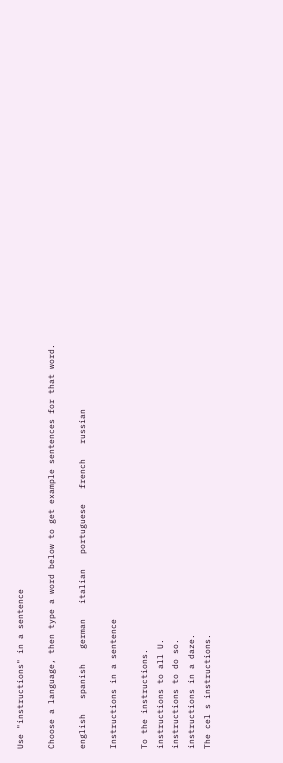Use "instructions" in a sentence

Choose a language, then type a word below to get example sentences for that word.

english   spanish   german   italian   portuguese   french   russian

Instructions in a sentence

To the instructions.
instructions to all U.
instructions to do so.
instructions in a daze.
The cel s instructions.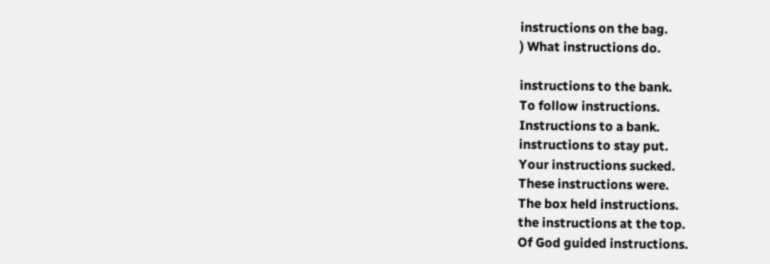instructions on the bag.
) What instructions do.

instructions to the bank.
To follow instructions.
Instructions to a bank.
instructions to stay put.
Your instructions sucked.
These instructions were.
The box held instructions.
the instructions at the top.
Of God guided instructions.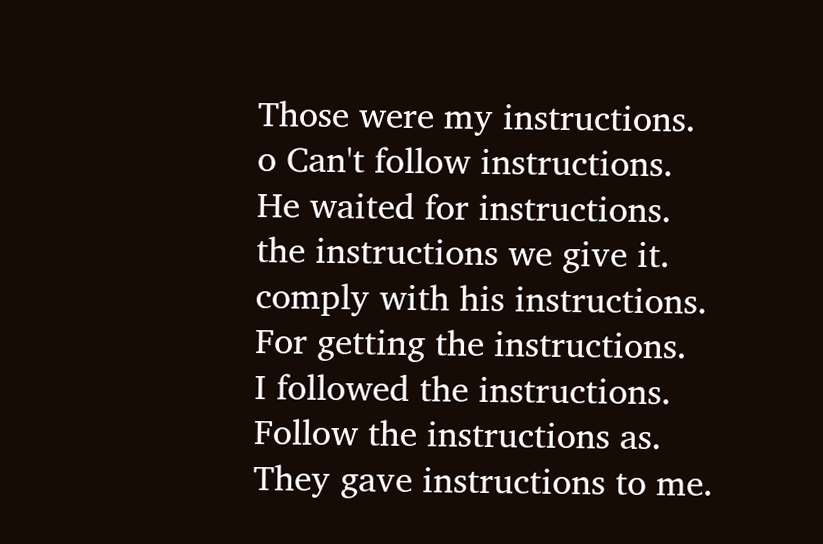Those were my instructions.
o Can't follow instructions.
He waited for instructions.
the instructions we give it.
comply with his instructions.
For getting the instructions.
I followed the instructions.
Follow the instructions as.
They gave instructions to me.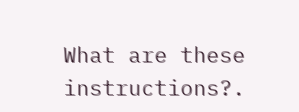What are these instructions?.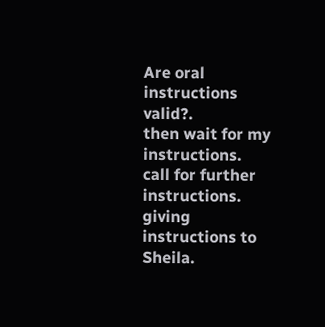Are oral instructions valid?.
then wait for my instructions.
call for further instructions.
giving instructions to Sheila.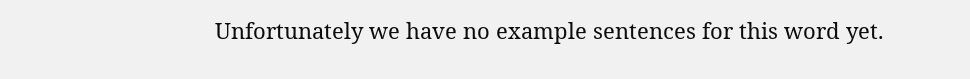Unfortunately we have no example sentences for this word yet.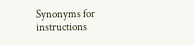Synonyms for instructions